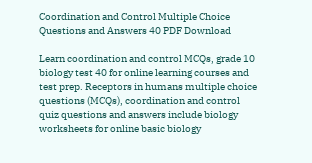Coordination and Control Multiple Choice Questions and Answers 40 PDF Download

Learn coordination and control MCQs, grade 10 biology test 40 for online learning courses and test prep. Receptors in humans multiple choice questions (MCQs), coordination and control quiz questions and answers include biology worksheets for online basic biology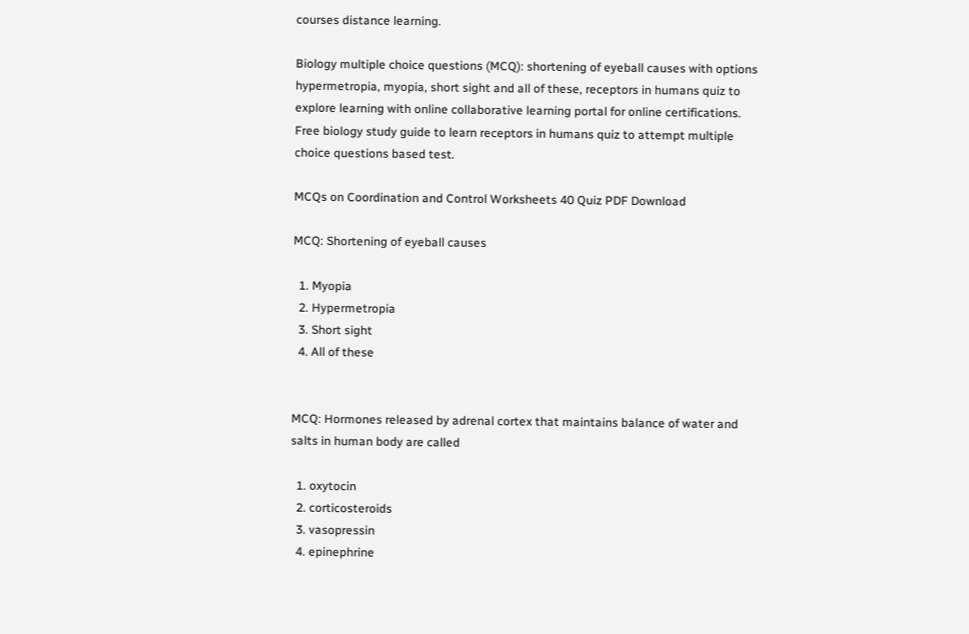courses distance learning.

Biology multiple choice questions (MCQ): shortening of eyeball causes with options hypermetropia, myopia, short sight and all of these, receptors in humans quiz to explore learning with online collaborative learning portal for online certifications. Free biology study guide to learn receptors in humans quiz to attempt multiple choice questions based test.

MCQs on Coordination and Control Worksheets 40 Quiz PDF Download

MCQ: Shortening of eyeball causes

  1. Myopia
  2. Hypermetropia
  3. Short sight
  4. All of these


MCQ: Hormones released by adrenal cortex that maintains balance of water and salts in human body are called

  1. oxytocin
  2. corticosteroids
  3. vasopressin
  4. epinephrine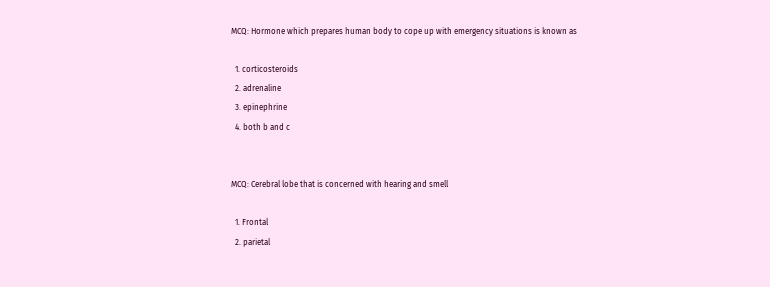MCQ: Hormone which prepares human body to cope up with emergency situations is known as

  1. corticosteroids
  2. adrenaline
  3. epinephrine
  4. both b and c


MCQ: Cerebral lobe that is concerned with hearing and smell

  1. Frontal
  2. parietal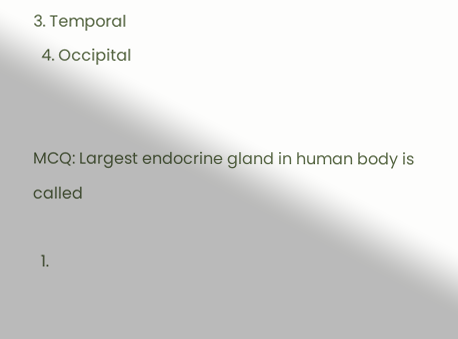3. Temporal
  4. Occipital


MCQ: Largest endocrine gland in human body is called

  1.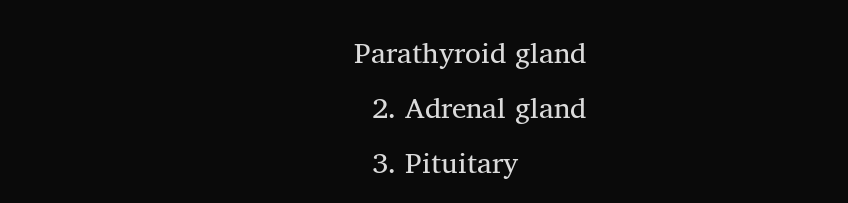Parathyroid gland
  2. Adrenal gland
  3. Pituitary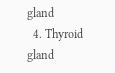gland
  4. Thyroid gland